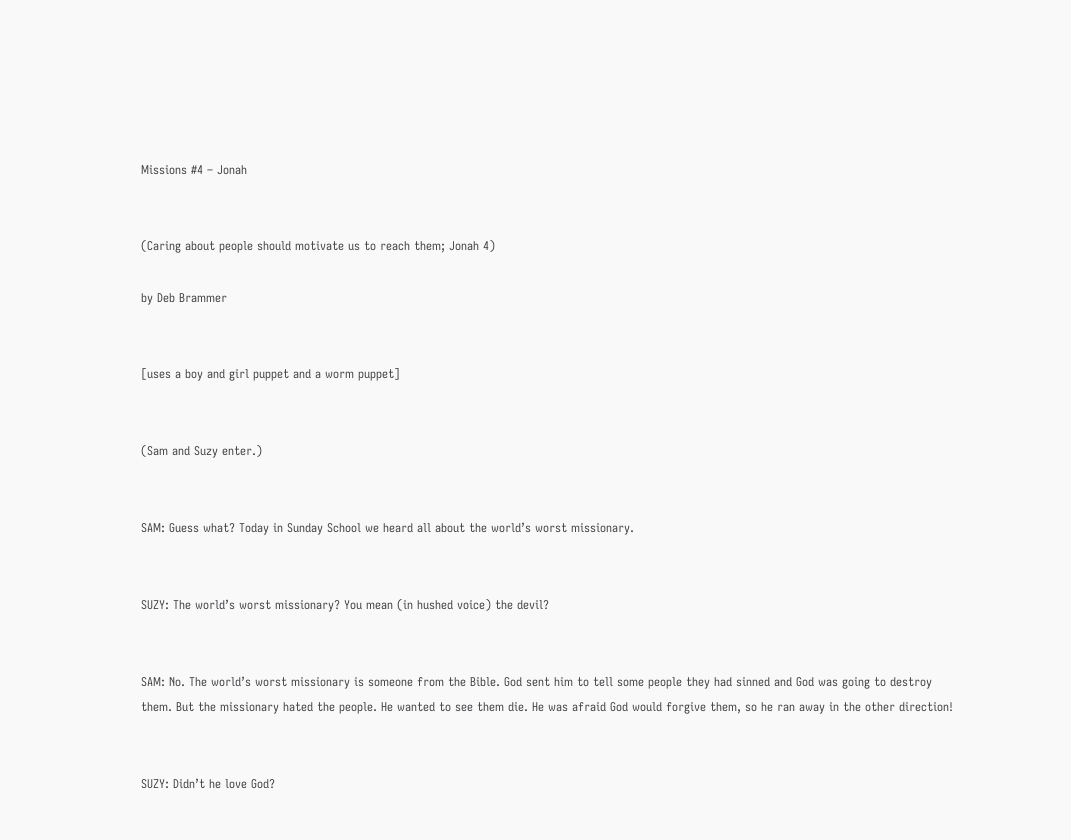Missions #4 – Jonah


(Caring about people should motivate us to reach them; Jonah 4)

by Deb Brammer


[uses a boy and girl puppet and a worm puppet]


(Sam and Suzy enter.)


SAM: Guess what? Today in Sunday School we heard all about the world’s worst missionary.


SUZY: The world’s worst missionary? You mean (in hushed voice) the devil?


SAM: No. The world’s worst missionary is someone from the Bible. God sent him to tell some people they had sinned and God was going to destroy them. But the missionary hated the people. He wanted to see them die. He was afraid God would forgive them, so he ran away in the other direction!


SUZY: Didn’t he love God?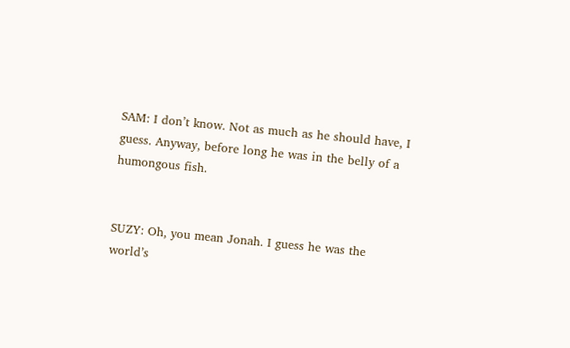SAM: I don’t know. Not as much as he should have, I guess. Anyway, before long he was in the belly of a humongous fish.


SUZY: Oh, you mean Jonah. I guess he was the world’s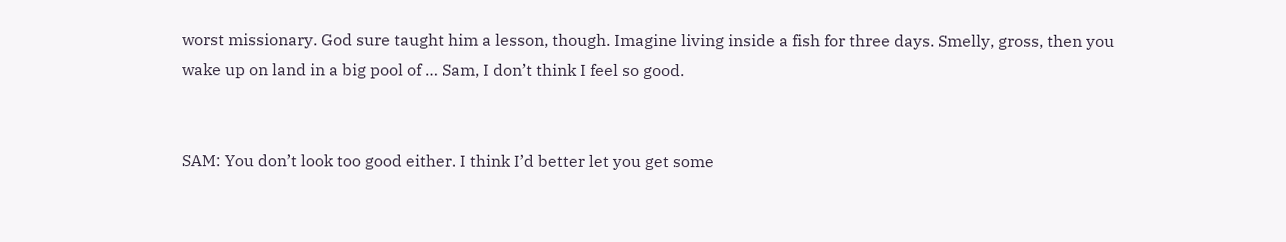worst missionary. God sure taught him a lesson, though. Imagine living inside a fish for three days. Smelly, gross, then you wake up on land in a big pool of … Sam, I don’t think I feel so good.


SAM: You don’t look too good either. I think I’d better let you get some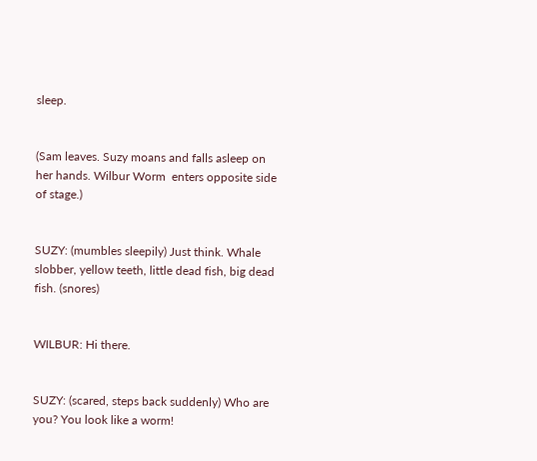sleep.


(Sam leaves. Suzy moans and falls asleep on her hands. Wilbur Worm  enters opposite side of stage.)


SUZY: (mumbles sleepily) Just think. Whale slobber, yellow teeth, little dead fish, big dead fish. (snores)


WILBUR: Hi there.


SUZY: (scared, steps back suddenly) Who are you? You look like a worm!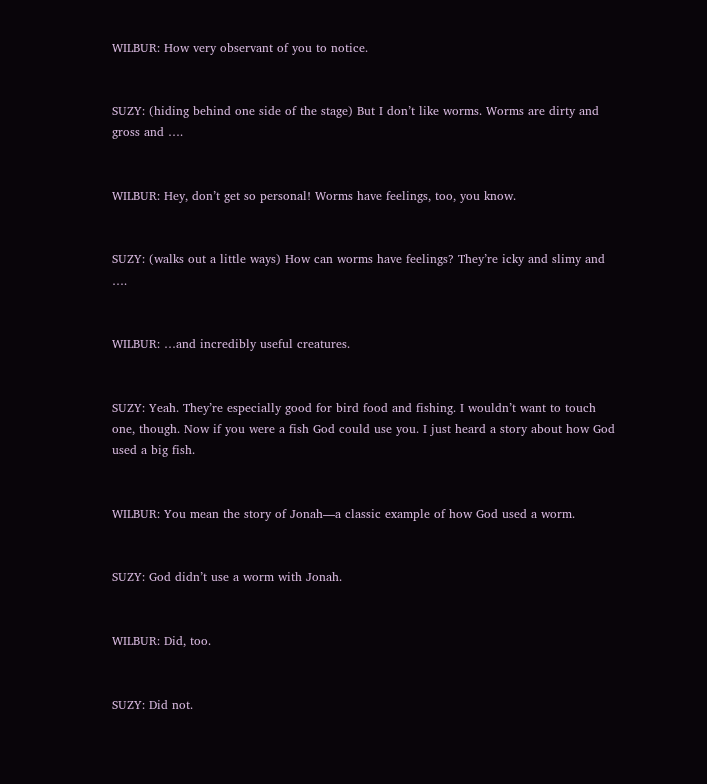WILBUR: How very observant of you to notice.


SUZY: (hiding behind one side of the stage) But I don’t like worms. Worms are dirty and gross and ….


WILBUR: Hey, don’t get so personal! Worms have feelings, too, you know.


SUZY: (walks out a little ways) How can worms have feelings? They’re icky and slimy and ….


WILBUR: …and incredibly useful creatures.


SUZY: Yeah. They’re especially good for bird food and fishing. I wouldn’t want to touch one, though. Now if you were a fish God could use you. I just heard a story about how God used a big fish.


WILBUR: You mean the story of Jonah—a classic example of how God used a worm.


SUZY: God didn’t use a worm with Jonah.


WILBUR: Did, too.


SUZY: Did not.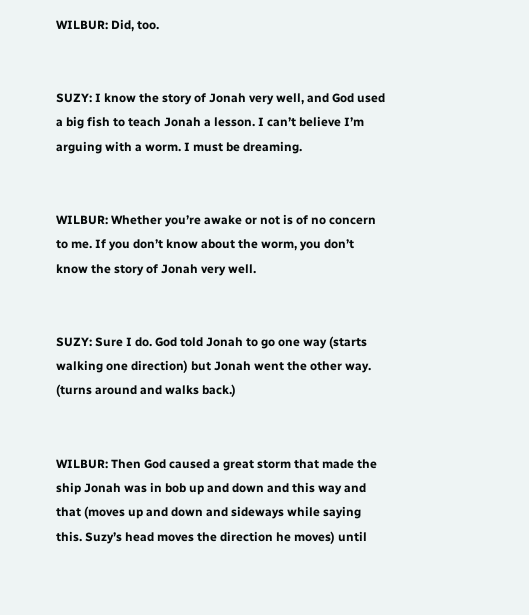WILBUR: Did, too.


SUZY: I know the story of Jonah very well, and God used a big fish to teach Jonah a lesson. I can’t believe I’m arguing with a worm. I must be dreaming.


WILBUR: Whether you’re awake or not is of no concern to me. If you don’t know about the worm, you don’t know the story of Jonah very well.


SUZY: Sure I do. God told Jonah to go one way (starts walking one direction) but Jonah went the other way. (turns around and walks back.)


WILBUR: Then God caused a great storm that made the ship Jonah was in bob up and down and this way and that (moves up and down and sideways while saying this. Suzy’s head moves the direction he moves) until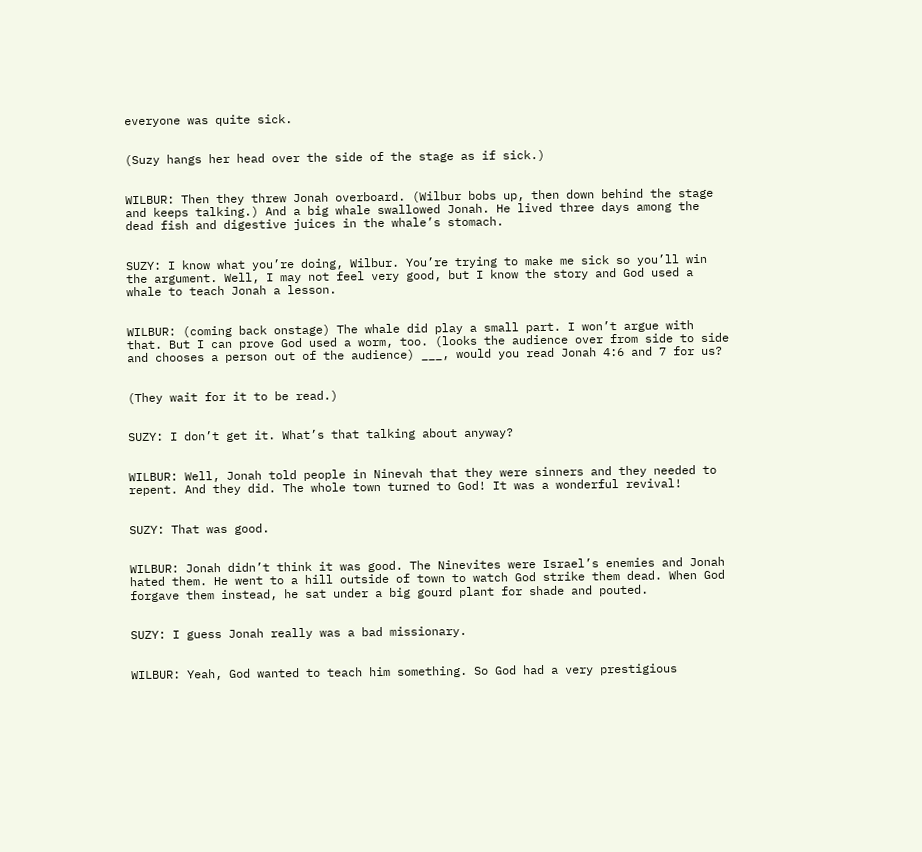everyone was quite sick.


(Suzy hangs her head over the side of the stage as if sick.)


WILBUR: Then they threw Jonah overboard. (Wilbur bobs up, then down behind the stage and keeps talking.) And a big whale swallowed Jonah. He lived three days among the dead fish and digestive juices in the whale’s stomach.


SUZY: I know what you’re doing, Wilbur. You’re trying to make me sick so you’ll win the argument. Well, I may not feel very good, but I know the story and God used a whale to teach Jonah a lesson.


WILBUR: (coming back onstage) The whale did play a small part. I won’t argue with that. But I can prove God used a worm, too. (looks the audience over from side to side and chooses a person out of the audience) ___, would you read Jonah 4:6 and 7 for us?


(They wait for it to be read.)


SUZY: I don’t get it. What’s that talking about anyway?


WILBUR: Well, Jonah told people in Ninevah that they were sinners and they needed to repent. And they did. The whole town turned to God! It was a wonderful revival!


SUZY: That was good.


WILBUR: Jonah didn’t think it was good. The Ninevites were Israel’s enemies and Jonah hated them. He went to a hill outside of town to watch God strike them dead. When God forgave them instead, he sat under a big gourd plant for shade and pouted.


SUZY: I guess Jonah really was a bad missionary.


WILBUR: Yeah, God wanted to teach him something. So God had a very prestigious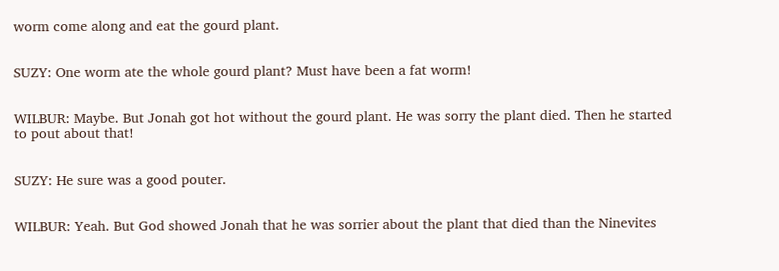worm come along and eat the gourd plant.


SUZY: One worm ate the whole gourd plant? Must have been a fat worm!


WILBUR: Maybe. But Jonah got hot without the gourd plant. He was sorry the plant died. Then he started to pout about that!


SUZY: He sure was a good pouter.


WILBUR: Yeah. But God showed Jonah that he was sorrier about the plant that died than the Ninevites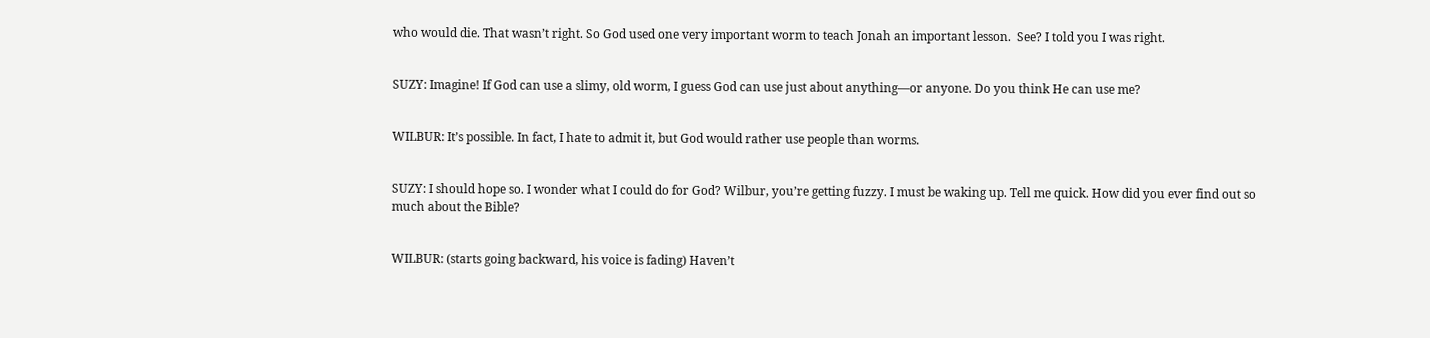who would die. That wasn’t right. So God used one very important worm to teach Jonah an important lesson.  See? I told you I was right.


SUZY: Imagine! If God can use a slimy, old worm, I guess God can use just about anything—or anyone. Do you think He can use me?


WILBUR: It’s possible. In fact, I hate to admit it, but God would rather use people than worms.


SUZY: I should hope so. I wonder what I could do for God? Wilbur, you’re getting fuzzy. I must be waking up. Tell me quick. How did you ever find out so much about the Bible?


WILBUR: (starts going backward, his voice is fading) Haven’t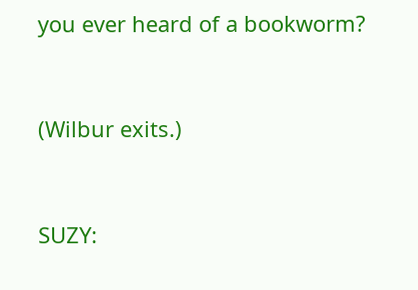you ever heard of a bookworm?


(Wilbur exits.)


SUZY: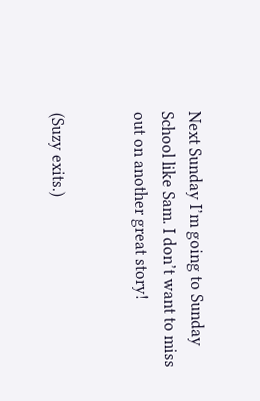Next Sunday I’m going to Sunday School like Sam. I don’t want to miss out on another great story!


(Suzy exits.)